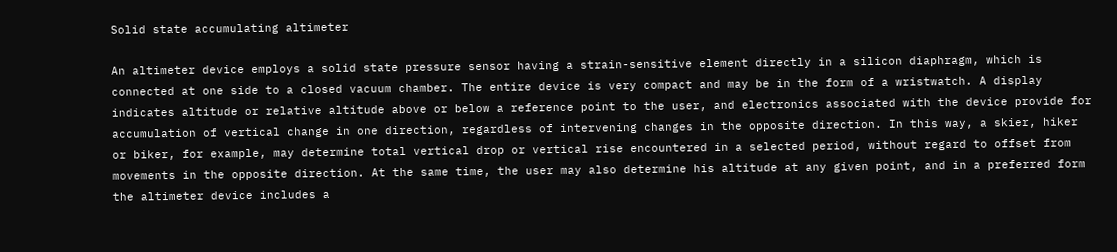Solid state accumulating altimeter

An altimeter device employs a solid state pressure sensor having a strain-sensitive element directly in a silicon diaphragm, which is connected at one side to a closed vacuum chamber. The entire device is very compact and may be in the form of a wristwatch. A display indicates altitude or relative altitude above or below a reference point to the user, and electronics associated with the device provide for accumulation of vertical change in one direction, regardless of intervening changes in the opposite direction. In this way, a skier, hiker or biker, for example, may determine total vertical drop or vertical rise encountered in a selected period, without regard to offset from movements in the opposite direction. At the same time, the user may also determine his altitude at any given point, and in a preferred form the altimeter device includes a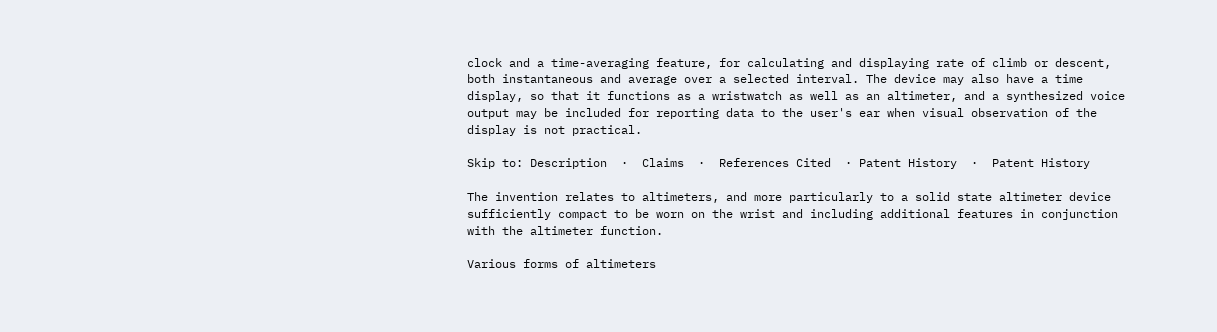clock and a time-averaging feature, for calculating and displaying rate of climb or descent, both instantaneous and average over a selected interval. The device may also have a time display, so that it functions as a wristwatch as well as an altimeter, and a synthesized voice output may be included for reporting data to the user's ear when visual observation of the display is not practical.

Skip to: Description  ·  Claims  ·  References Cited  · Patent History  ·  Patent History

The invention relates to altimeters, and more particularly to a solid state altimeter device sufficiently compact to be worn on the wrist and including additional features in conjunction with the altimeter function.

Various forms of altimeters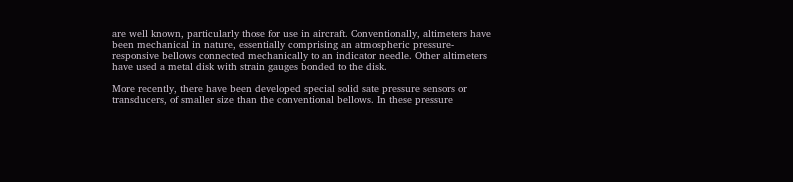are well known, particularly those for use in aircraft. Conventionally, altimeters have been mechanical in nature, essentially comprising an atmospheric pressure-responsive bellows connected mechanically to an indicator needle. Other altimeters have used a metal disk with strain gauges bonded to the disk.

More recently, there have been developed special solid sate pressure sensors or transducers, of smaller size than the conventional bellows. In these pressure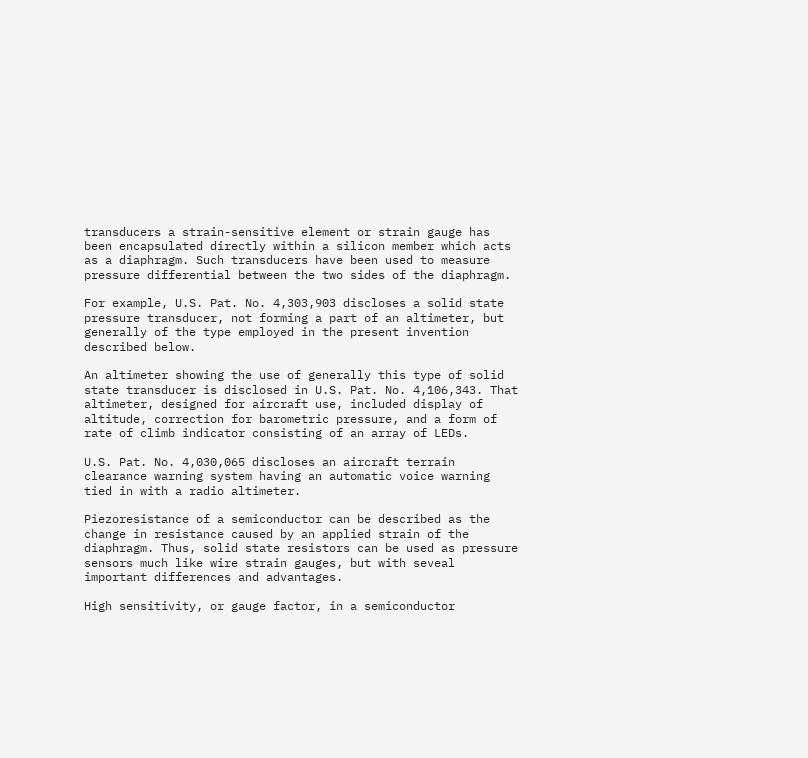transducers a strain-sensitive element or strain gauge has been encapsulated directly within a silicon member which acts as a diaphragm. Such transducers have been used to measure pressure differential between the two sides of the diaphragm.

For example, U.S. Pat. No. 4,303,903 discloses a solid state pressure transducer, not forming a part of an altimeter, but generally of the type employed in the present invention described below.

An altimeter showing the use of generally this type of solid state transducer is disclosed in U.S. Pat. No. 4,106,343. That altimeter, designed for aircraft use, included display of altitude, correction for barometric pressure, and a form of rate of climb indicator consisting of an array of LEDs.

U.S. Pat. No. 4,030,065 discloses an aircraft terrain clearance warning system having an automatic voice warning tied in with a radio altimeter.

Piezoresistance of a semiconductor can be described as the change in resistance caused by an applied strain of the diaphragm. Thus, solid state resistors can be used as pressure sensors much like wire strain gauges, but with seveal important differences and advantages.

High sensitivity, or gauge factor, in a semiconductor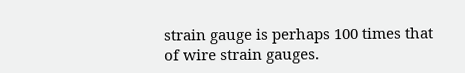strain gauge is perhaps 100 times that of wire strain gauges.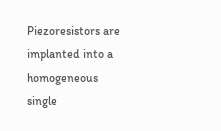Piezoresistors are implanted into a homogeneous single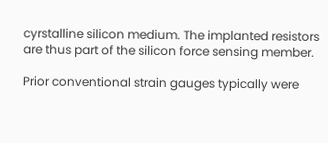cyrstalline silicon medium. The implanted resistors are thus part of the silicon force sensing member.

Prior conventional strain gauges typically were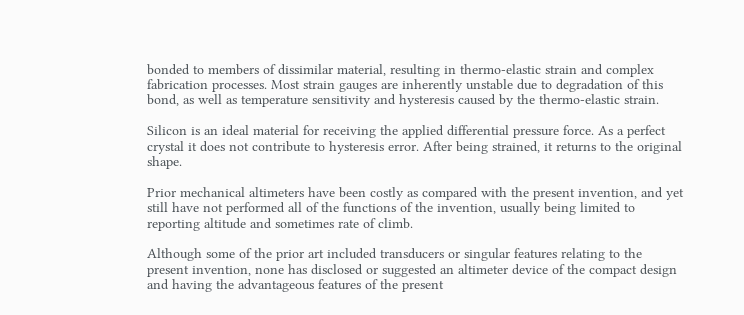bonded to members of dissimilar material, resulting in thermo-elastic strain and complex fabrication processes. Most strain gauges are inherently unstable due to degradation of this bond, as well as temperature sensitivity and hysteresis caused by the thermo-elastic strain.

Silicon is an ideal material for receiving the applied differential pressure force. As a perfect crystal it does not contribute to hysteresis error. After being strained, it returns to the original shape.

Prior mechanical altimeters have been costly as compared with the present invention, and yet still have not performed all of the functions of the invention, usually being limited to reporting altitude and sometimes rate of climb.

Although some of the prior art included transducers or singular features relating to the present invention, none has disclosed or suggested an altimeter device of the compact design and having the advantageous features of the present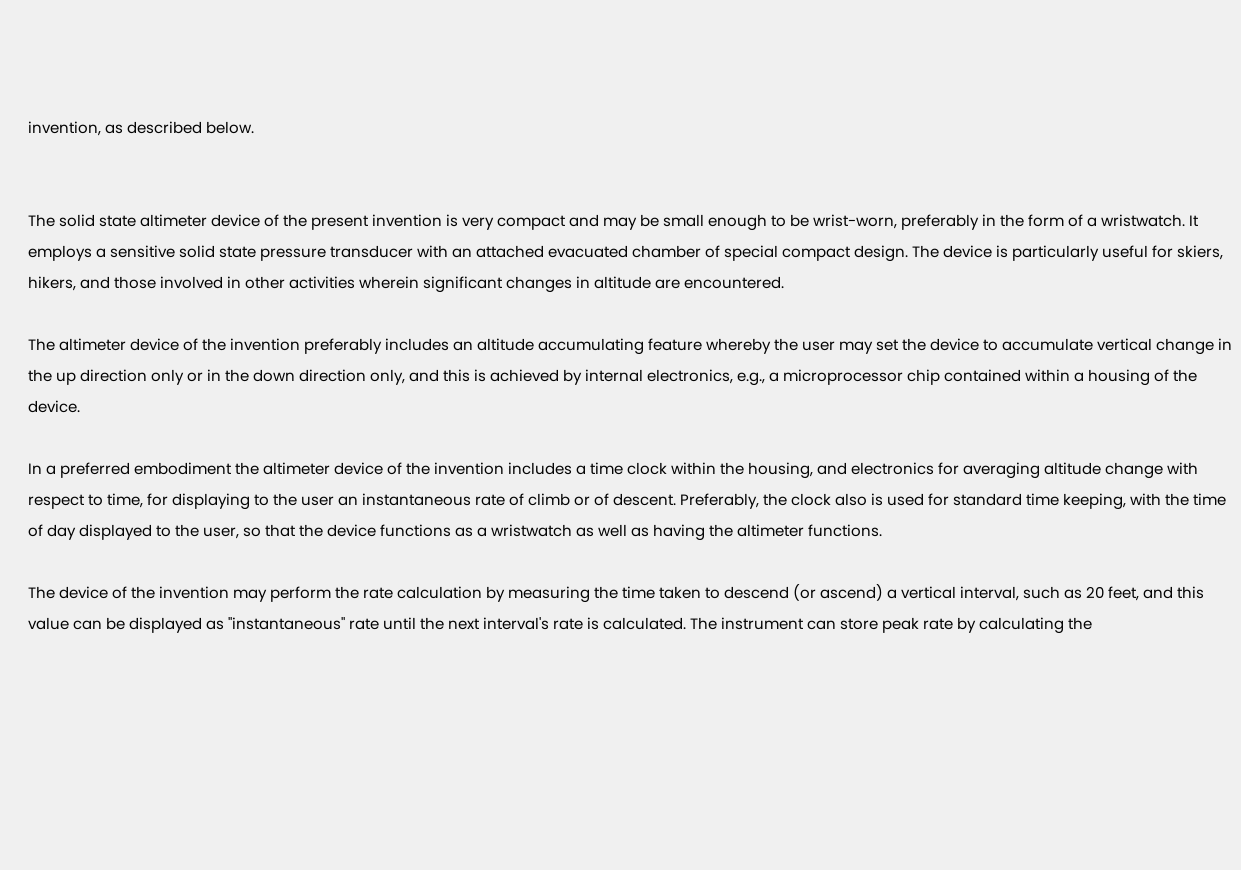invention, as described below.


The solid state altimeter device of the present invention is very compact and may be small enough to be wrist-worn, preferably in the form of a wristwatch. It employs a sensitive solid state pressure transducer with an attached evacuated chamber of special compact design. The device is particularly useful for skiers, hikers, and those involved in other activities wherein significant changes in altitude are encountered.

The altimeter device of the invention preferably includes an altitude accumulating feature whereby the user may set the device to accumulate vertical change in the up direction only or in the down direction only, and this is achieved by internal electronics, e.g., a microprocessor chip contained within a housing of the device.

In a preferred embodiment the altimeter device of the invention includes a time clock within the housing, and electronics for averaging altitude change with respect to time, for displaying to the user an instantaneous rate of climb or of descent. Preferably, the clock also is used for standard time keeping, with the time of day displayed to the user, so that the device functions as a wristwatch as well as having the altimeter functions.

The device of the invention may perform the rate calculation by measuring the time taken to descend (or ascend) a vertical interval, such as 20 feet, and this value can be displayed as "instantaneous" rate until the next interval's rate is calculated. The instrument can store peak rate by calculating the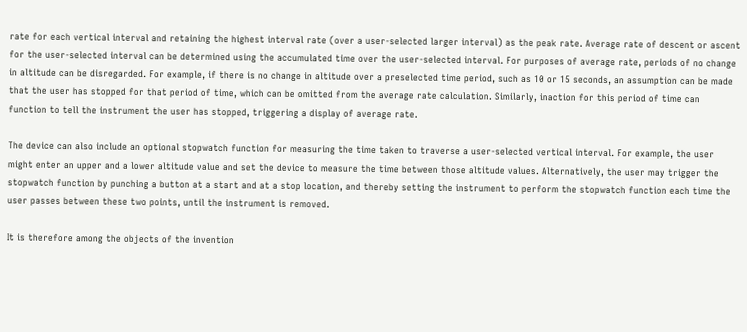rate for each vertical interval and retaining the highest interval rate (over a user-selected larger interval) as the peak rate. Average rate of descent or ascent for the user-selected interval can be determined using the accumulated time over the user-selected interval. For purposes of average rate, periods of no change in altitude can be disregarded. For example, if there is no change in altitude over a preselected time period, such as 10 or 15 seconds, an assumption can be made that the user has stopped for that period of time, which can be omitted from the average rate calculation. Similarly, inaction for this period of time can function to tell the instrument the user has stopped, triggering a display of average rate.

The device can also include an optional stopwatch function for measuring the time taken to traverse a user-selected vertical interval. For example, the user might enter an upper and a lower altitude value and set the device to measure the time between those altitude values. Alternatively, the user may trigger the stopwatch function by punching a button at a start and at a stop location, and thereby setting the instrument to perform the stopwatch function each time the user passes between these two points, until the instrument is removed.

It is therefore among the objects of the invention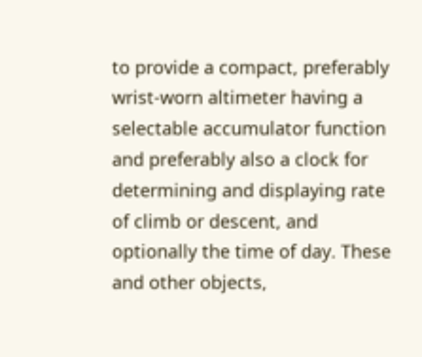to provide a compact, preferably wrist-worn altimeter having a selectable accumulator function and preferably also a clock for determining and displaying rate of climb or descent, and optionally the time of day. These and other objects,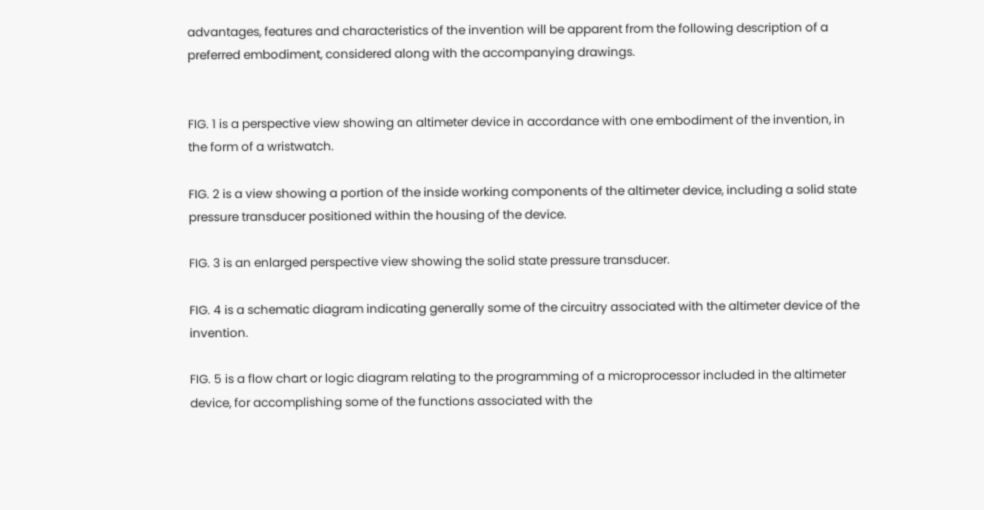advantages, features and characteristics of the invention will be apparent from the following description of a preferred embodiment, considered along with the accompanying drawings.


FIG. 1 is a perspective view showing an altimeter device in accordance with one embodiment of the invention, in the form of a wristwatch.

FIG. 2 is a view showing a portion of the inside working components of the altimeter device, including a solid state pressure transducer positioned within the housing of the device.

FIG. 3 is an enlarged perspective view showing the solid state pressure transducer.

FIG. 4 is a schematic diagram indicating generally some of the circuitry associated with the altimeter device of the invention.

FIG. 5 is a flow chart or logic diagram relating to the programming of a microprocessor included in the altimeter device, for accomplishing some of the functions associated with the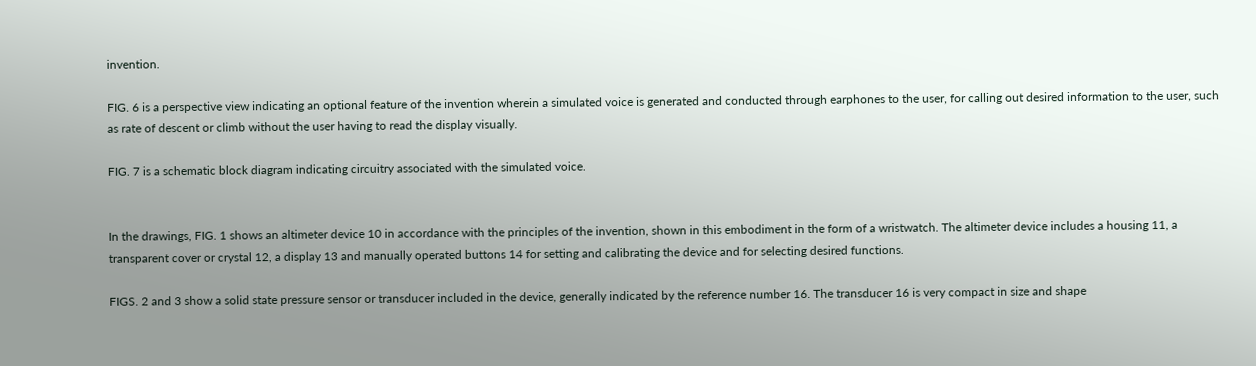invention.

FIG. 6 is a perspective view indicating an optional feature of the invention wherein a simulated voice is generated and conducted through earphones to the user, for calling out desired information to the user, such as rate of descent or climb without the user having to read the display visually.

FIG. 7 is a schematic block diagram indicating circuitry associated with the simulated voice.


In the drawings, FIG. 1 shows an altimeter device 10 in accordance with the principles of the invention, shown in this embodiment in the form of a wristwatch. The altimeter device includes a housing 11, a transparent cover or crystal 12, a display 13 and manually operated buttons 14 for setting and calibrating the device and for selecting desired functions.

FIGS. 2 and 3 show a solid state pressure sensor or transducer included in the device, generally indicated by the reference number 16. The transducer 16 is very compact in size and shape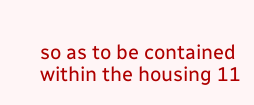so as to be contained within the housing 11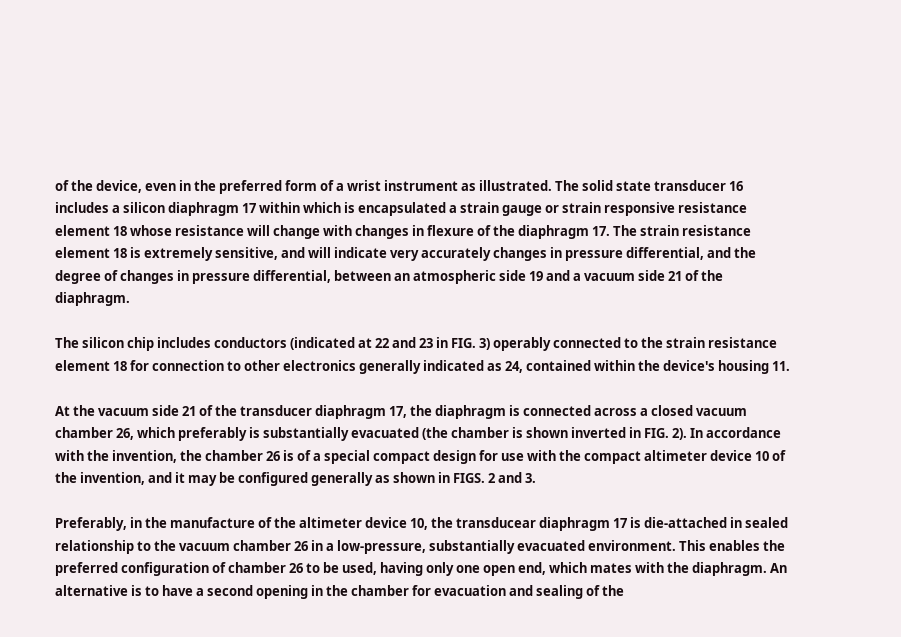of the device, even in the preferred form of a wrist instrument as illustrated. The solid state transducer 16 includes a silicon diaphragm 17 within which is encapsulated a strain gauge or strain responsive resistance element 18 whose resistance will change with changes in flexure of the diaphragm 17. The strain resistance element 18 is extremely sensitive, and will indicate very accurately changes in pressure differential, and the degree of changes in pressure differential, between an atmospheric side 19 and a vacuum side 21 of the diaphragm.

The silicon chip includes conductors (indicated at 22 and 23 in FIG. 3) operably connected to the strain resistance element 18 for connection to other electronics generally indicated as 24, contained within the device's housing 11.

At the vacuum side 21 of the transducer diaphragm 17, the diaphragm is connected across a closed vacuum chamber 26, which preferably is substantially evacuated (the chamber is shown inverted in FIG. 2). In accordance with the invention, the chamber 26 is of a special compact design for use with the compact altimeter device 10 of the invention, and it may be configured generally as shown in FIGS. 2 and 3.

Preferably, in the manufacture of the altimeter device 10, the transducear diaphragm 17 is die-attached in sealed relationship to the vacuum chamber 26 in a low-pressure, substantially evacuated environment. This enables the preferred configuration of chamber 26 to be used, having only one open end, which mates with the diaphragm. An alternative is to have a second opening in the chamber for evacuation and sealing of the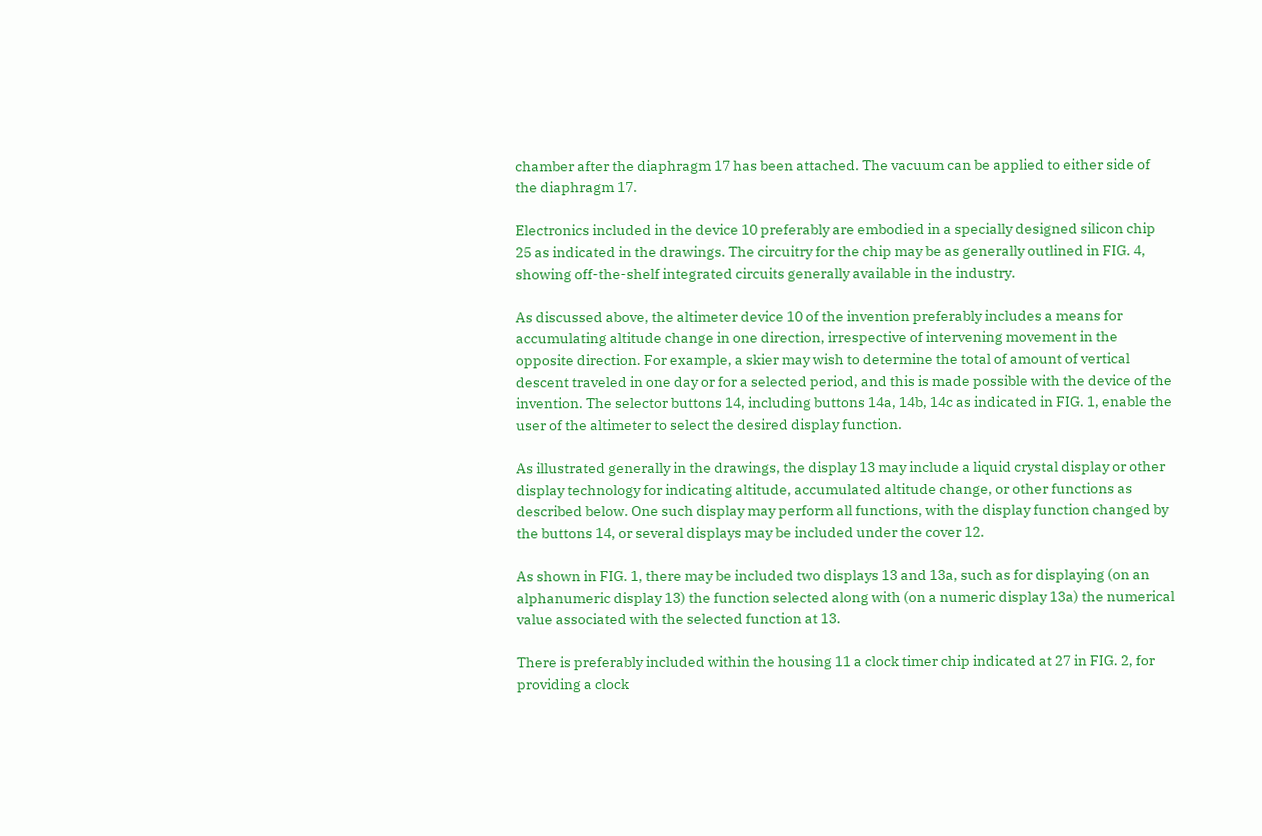chamber after the diaphragm 17 has been attached. The vacuum can be applied to either side of the diaphragm 17.

Electronics included in the device 10 preferably are embodied in a specially designed silicon chip 25 as indicated in the drawings. The circuitry for the chip may be as generally outlined in FIG. 4, showing off-the-shelf integrated circuits generally available in the industry.

As discussed above, the altimeter device 10 of the invention preferably includes a means for accumulating altitude change in one direction, irrespective of intervening movement in the opposite direction. For example, a skier may wish to determine the total of amount of vertical descent traveled in one day or for a selected period, and this is made possible with the device of the invention. The selector buttons 14, including buttons 14a, 14b, 14c as indicated in FIG. 1, enable the user of the altimeter to select the desired display function.

As illustrated generally in the drawings, the display 13 may include a liquid crystal display or other display technology for indicating altitude, accumulated altitude change, or other functions as described below. One such display may perform all functions, with the display function changed by the buttons 14, or several displays may be included under the cover 12.

As shown in FIG. 1, there may be included two displays 13 and 13a, such as for displaying (on an alphanumeric display 13) the function selected along with (on a numeric display 13a) the numerical value associated with the selected function at 13.

There is preferably included within the housing 11 a clock timer chip indicated at 27 in FIG. 2, for providing a clock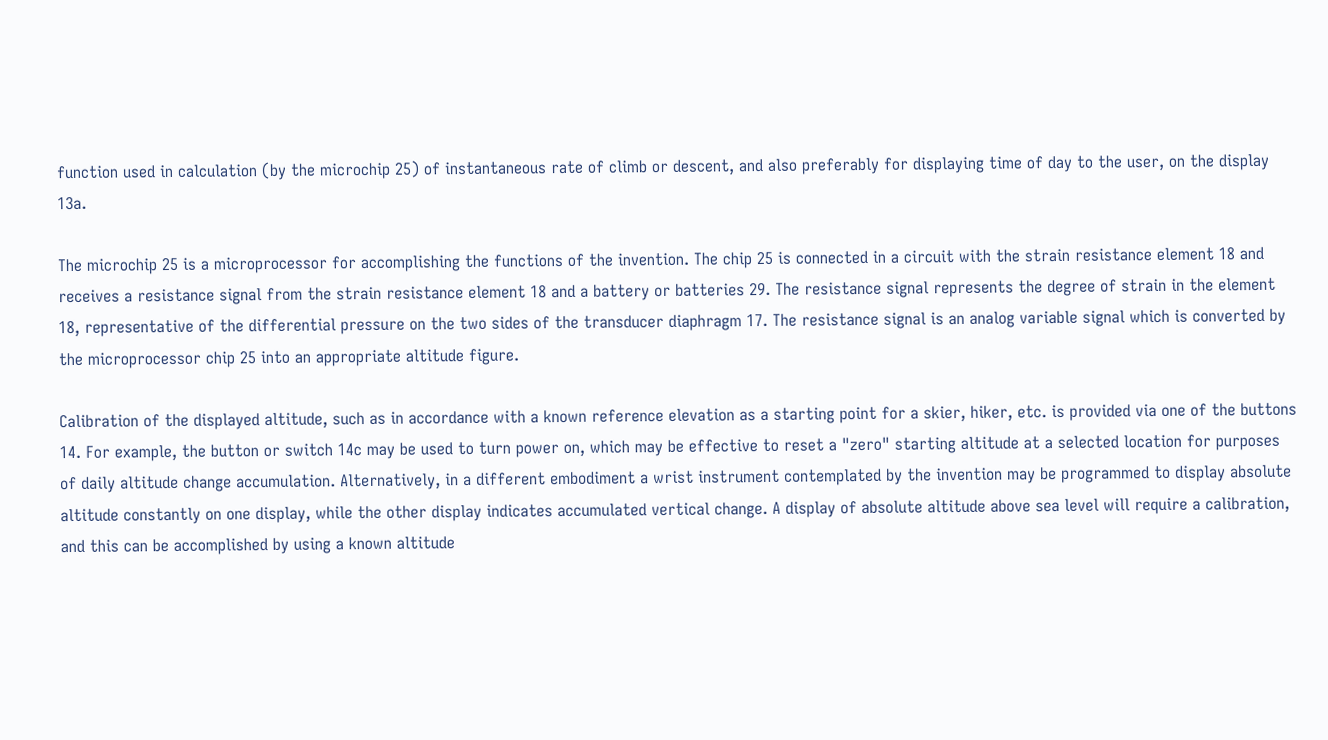function used in calculation (by the microchip 25) of instantaneous rate of climb or descent, and also preferably for displaying time of day to the user, on the display 13a.

The microchip 25 is a microprocessor for accomplishing the functions of the invention. The chip 25 is connected in a circuit with the strain resistance element 18 and receives a resistance signal from the strain resistance element 18 and a battery or batteries 29. The resistance signal represents the degree of strain in the element 18, representative of the differential pressure on the two sides of the transducer diaphragm 17. The resistance signal is an analog variable signal which is converted by the microprocessor chip 25 into an appropriate altitude figure.

Calibration of the displayed altitude, such as in accordance with a known reference elevation as a starting point for a skier, hiker, etc. is provided via one of the buttons 14. For example, the button or switch 14c may be used to turn power on, which may be effective to reset a "zero" starting altitude at a selected location for purposes of daily altitude change accumulation. Alternatively, in a different embodiment a wrist instrument contemplated by the invention may be programmed to display absolute altitude constantly on one display, while the other display indicates accumulated vertical change. A display of absolute altitude above sea level will require a calibration, and this can be accomplished by using a known altitude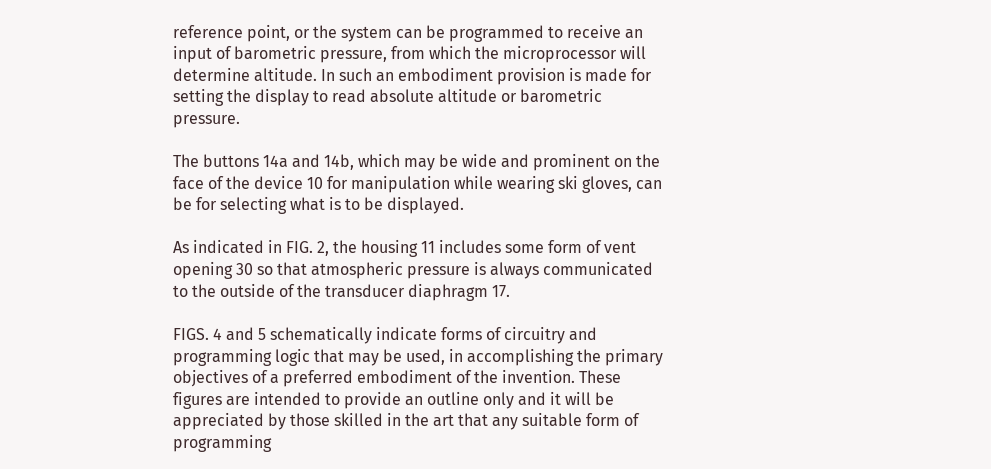reference point, or the system can be programmed to receive an input of barometric pressure, from which the microprocessor will determine altitude. In such an embodiment provision is made for setting the display to read absolute altitude or barometric pressure.

The buttons 14a and 14b, which may be wide and prominent on the face of the device 10 for manipulation while wearing ski gloves, can be for selecting what is to be displayed.

As indicated in FIG. 2, the housing 11 includes some form of vent opening 30 so that atmospheric pressure is always communicated to the outside of the transducer diaphragm 17.

FIGS. 4 and 5 schematically indicate forms of circuitry and programming logic that may be used, in accomplishing the primary objectives of a preferred embodiment of the invention. These figures are intended to provide an outline only and it will be appreciated by those skilled in the art that any suitable form of programming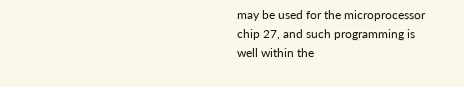may be used for the microprocessor chip 27, and such programming is well within the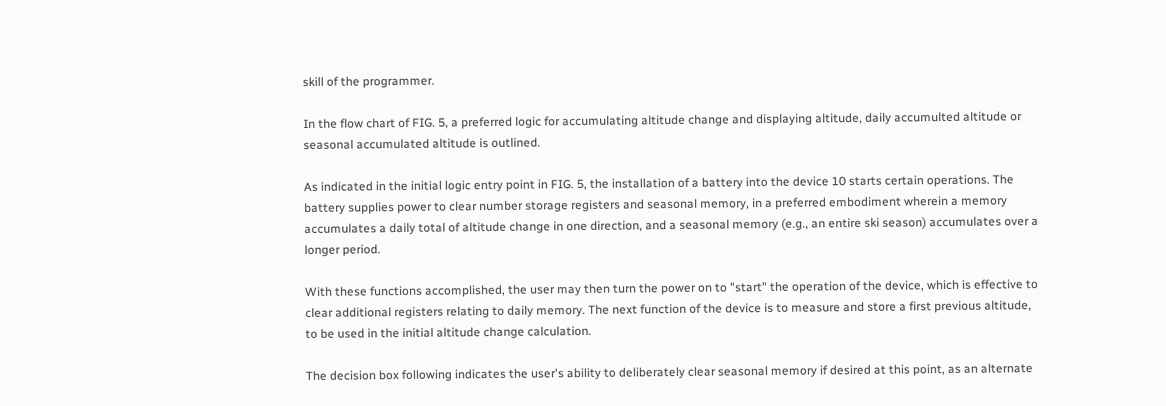skill of the programmer.

In the flow chart of FIG. 5, a preferred logic for accumulating altitude change and displaying altitude, daily accumulted altitude or seasonal accumulated altitude is outlined.

As indicated in the initial logic entry point in FIG. 5, the installation of a battery into the device 10 starts certain operations. The battery supplies power to clear number storage registers and seasonal memory, in a preferred embodiment wherein a memory accumulates a daily total of altitude change in one direction, and a seasonal memory (e.g., an entire ski season) accumulates over a longer period.

With these functions accomplished, the user may then turn the power on to "start" the operation of the device, which is effective to clear additional registers relating to daily memory. The next function of the device is to measure and store a first previous altitude, to be used in the initial altitude change calculation.

The decision box following indicates the user's ability to deliberately clear seasonal memory if desired at this point, as an alternate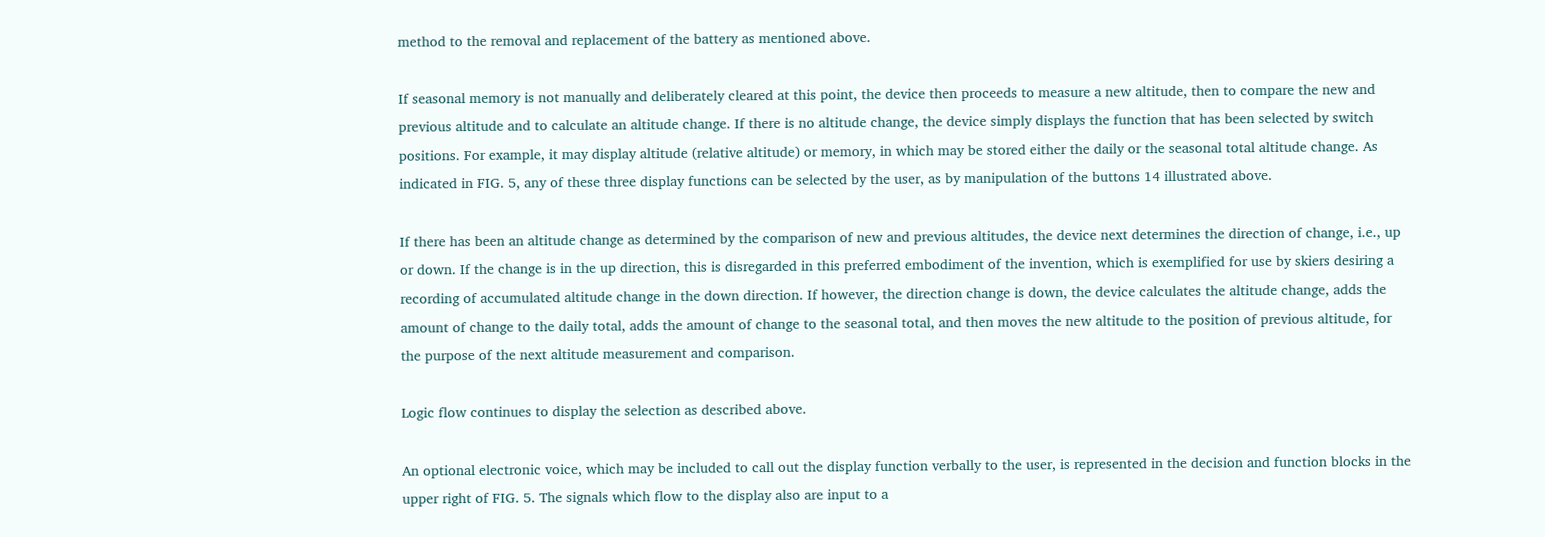method to the removal and replacement of the battery as mentioned above.

If seasonal memory is not manually and deliberately cleared at this point, the device then proceeds to measure a new altitude, then to compare the new and previous altitude and to calculate an altitude change. If there is no altitude change, the device simply displays the function that has been selected by switch positions. For example, it may display altitude (relative altitude) or memory, in which may be stored either the daily or the seasonal total altitude change. As indicated in FIG. 5, any of these three display functions can be selected by the user, as by manipulation of the buttons 14 illustrated above.

If there has been an altitude change as determined by the comparison of new and previous altitudes, the device next determines the direction of change, i.e., up or down. If the change is in the up direction, this is disregarded in this preferred embodiment of the invention, which is exemplified for use by skiers desiring a recording of accumulated altitude change in the down direction. If however, the direction change is down, the device calculates the altitude change, adds the amount of change to the daily total, adds the amount of change to the seasonal total, and then moves the new altitude to the position of previous altitude, for the purpose of the next altitude measurement and comparison.

Logic flow continues to display the selection as described above.

An optional electronic voice, which may be included to call out the display function verbally to the user, is represented in the decision and function blocks in the upper right of FIG. 5. The signals which flow to the display also are input to a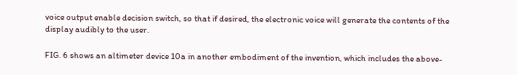voice output enable decision switch, so that if desired, the electronic voice will generate the contents of the display audibly to the user.

FIG. 6 shows an altimeter device 10a in another embodiment of the invention, which includes the above-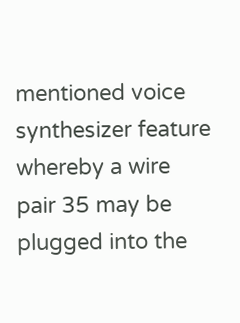mentioned voice synthesizer feature whereby a wire pair 35 may be plugged into the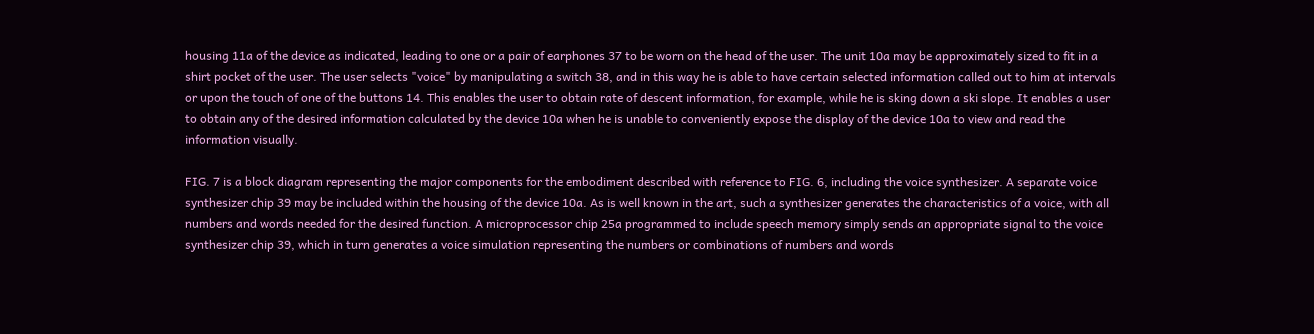housing 11a of the device as indicated, leading to one or a pair of earphones 37 to be worn on the head of the user. The unit 10a may be approximately sized to fit in a shirt pocket of the user. The user selects "voice" by manipulating a switch 38, and in this way he is able to have certain selected information called out to him at intervals or upon the touch of one of the buttons 14. This enables the user to obtain rate of descent information, for example, while he is sking down a ski slope. It enables a user to obtain any of the desired information calculated by the device 10a when he is unable to conveniently expose the display of the device 10a to view and read the information visually.

FIG. 7 is a block diagram representing the major components for the embodiment described with reference to FIG. 6, including the voice synthesizer. A separate voice synthesizer chip 39 may be included within the housing of the device 10a. As is well known in the art, such a synthesizer generates the characteristics of a voice, with all numbers and words needed for the desired function. A microprocessor chip 25a programmed to include speech memory simply sends an appropriate signal to the voice synthesizer chip 39, which in turn generates a voice simulation representing the numbers or combinations of numbers and words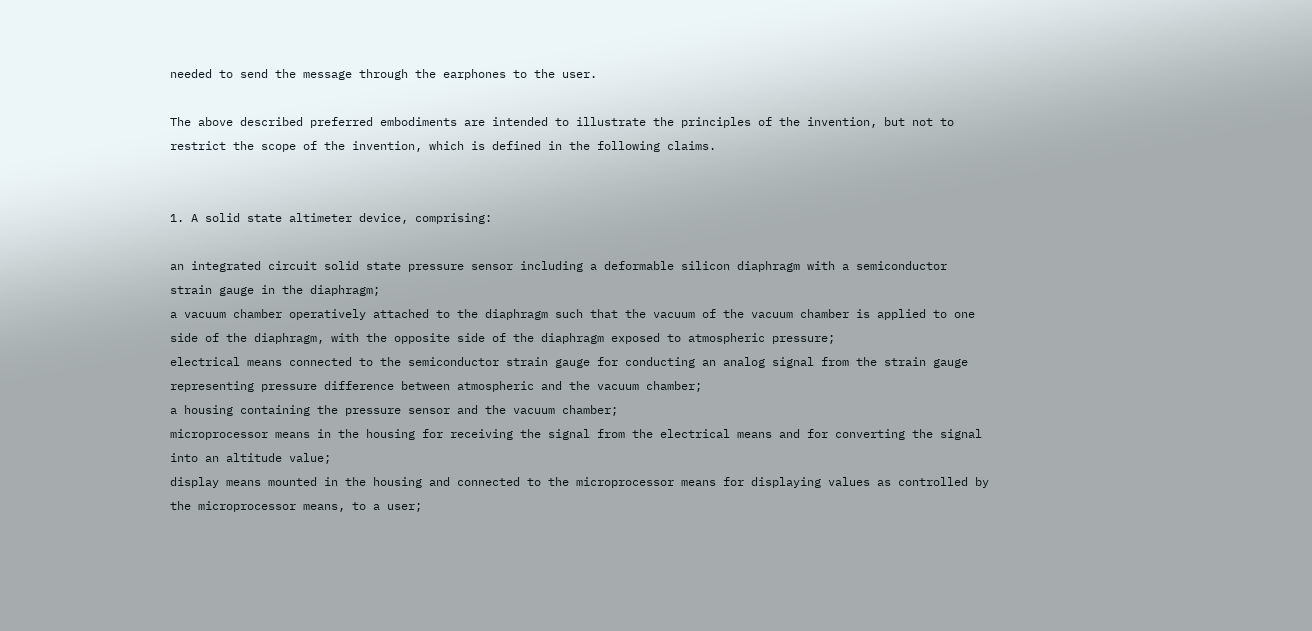needed to send the message through the earphones to the user.

The above described preferred embodiments are intended to illustrate the principles of the invention, but not to restrict the scope of the invention, which is defined in the following claims.


1. A solid state altimeter device, comprising:

an integrated circuit solid state pressure sensor including a deformable silicon diaphragm with a semiconductor strain gauge in the diaphragm;
a vacuum chamber operatively attached to the diaphragm such that the vacuum of the vacuum chamber is applied to one side of the diaphragm, with the opposite side of the diaphragm exposed to atmospheric pressure;
electrical means connected to the semiconductor strain gauge for conducting an analog signal from the strain gauge representing pressure difference between atmospheric and the vacuum chamber;
a housing containing the pressure sensor and the vacuum chamber;
microprocessor means in the housing for receiving the signal from the electrical means and for converting the signal into an altitude value;
display means mounted in the housing and connected to the microprocessor means for displaying values as controlled by the microprocessor means, to a user;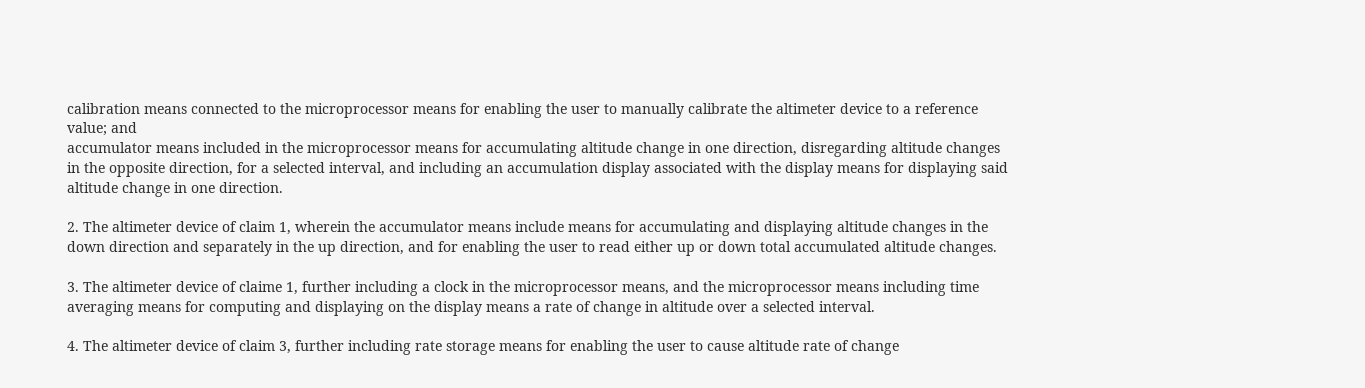calibration means connected to the microprocessor means for enabling the user to manually calibrate the altimeter device to a reference value; and
accumulator means included in the microprocessor means for accumulating altitude change in one direction, disregarding altitude changes in the opposite direction, for a selected interval, and including an accumulation display associated with the display means for displaying said altitude change in one direction.

2. The altimeter device of claim 1, wherein the accumulator means include means for accumulating and displaying altitude changes in the down direction and separately in the up direction, and for enabling the user to read either up or down total accumulated altitude changes.

3. The altimeter device of claime 1, further including a clock in the microprocessor means, and the microprocessor means including time averaging means for computing and displaying on the display means a rate of change in altitude over a selected interval.

4. The altimeter device of claim 3, further including rate storage means for enabling the user to cause altitude rate of change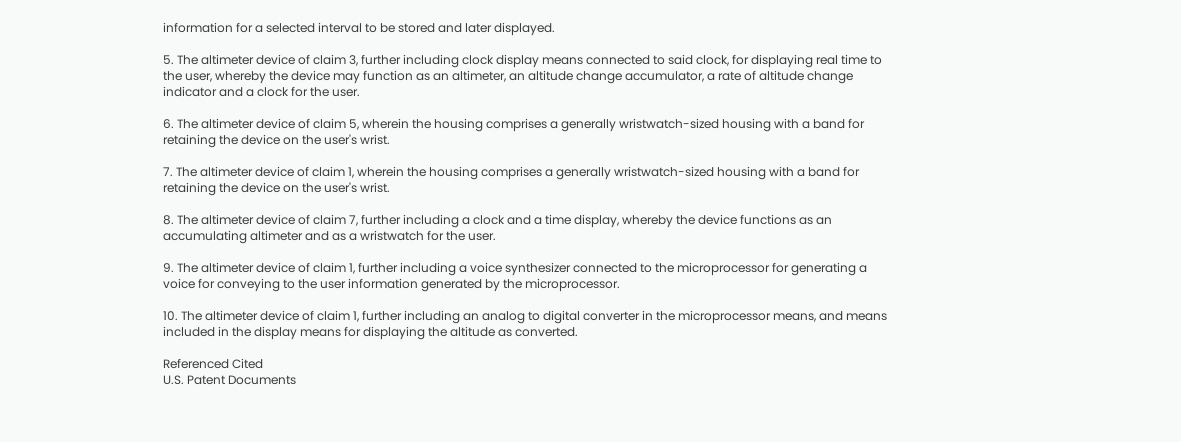information for a selected interval to be stored and later displayed.

5. The altimeter device of claim 3, further including clock display means connected to said clock, for displaying real time to the user, whereby the device may function as an altimeter, an altitude change accumulator, a rate of altitude change indicator and a clock for the user.

6. The altimeter device of claim 5, wherein the housing comprises a generally wristwatch-sized housing with a band for retaining the device on the user's wrist.

7. The altimeter device of claim 1, wherein the housing comprises a generally wristwatch-sized housing with a band for retaining the device on the user's wrist.

8. The altimeter device of claim 7, further including a clock and a time display, whereby the device functions as an accumulating altimeter and as a wristwatch for the user.

9. The altimeter device of claim 1, further including a voice synthesizer connected to the microprocessor for generating a voice for conveying to the user information generated by the microprocessor.

10. The altimeter device of claim 1, further including an analog to digital converter in the microprocessor means, and means included in the display means for displaying the altitude as converted.

Referenced Cited
U.S. Patent Documents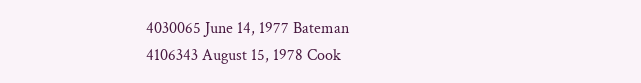4030065 June 14, 1977 Bateman
4106343 August 15, 1978 Cook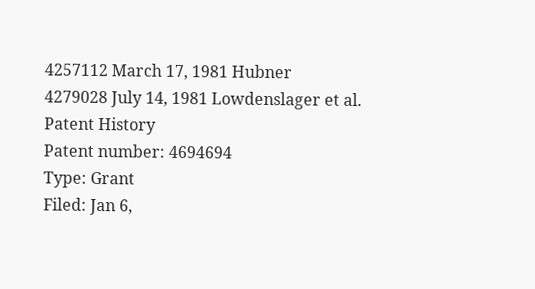4257112 March 17, 1981 Hubner
4279028 July 14, 1981 Lowdenslager et al.
Patent History
Patent number: 4694694
Type: Grant
Filed: Jan 6,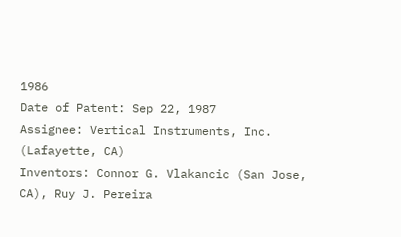1986
Date of Patent: Sep 22, 1987
Assignee: Vertical Instruments, Inc. (Lafayette, CA)
Inventors: Connor G. Vlakancic (San Jose, CA), Ruy J. Pereira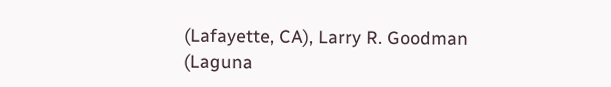(Lafayette, CA), Larry R. Goodman (Laguna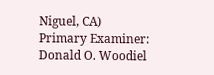Niguel, CA)
Primary Examiner: Donald O. Woodiel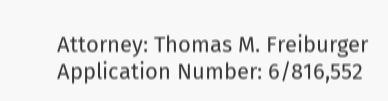Attorney: Thomas M. Freiburger
Application Number: 6/816,552